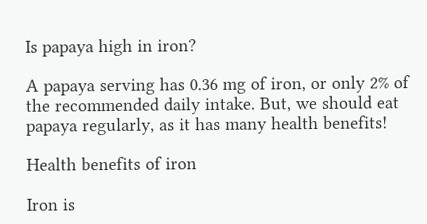Is papaya high in iron?

A papaya serving has 0.36 mg of iron, or only 2% of the recommended daily intake. But, we should eat papaya regularly, as it has many health benefits!

Health benefits of iron

Iron is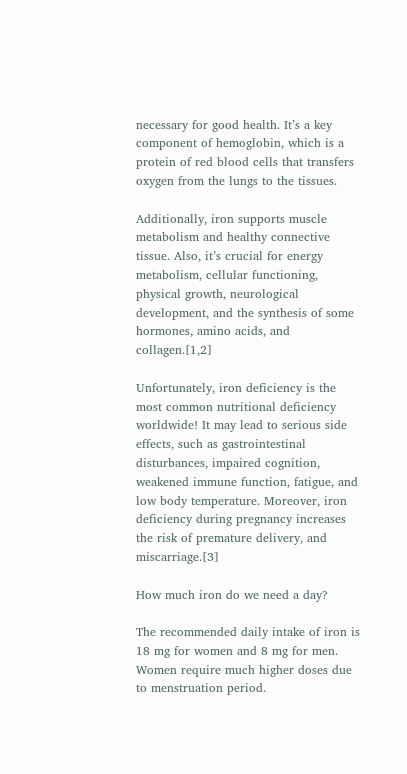necessary for good health. It’s a key component of hemoglobin, which is a protein of red blood cells that transfers oxygen from the lungs to the tissues.

Additionally, iron supports muscle metabolism and healthy connective tissue. Also, it’s crucial for energy metabolism, cellular functioning, physical growth, neurological development, and the synthesis of some hormones, amino acids, and collagen.[1,2]

Unfortunately, iron deficiency is the most common nutritional deficiency worldwide! It may lead to serious side effects, such as gastrointestinal disturbances, impaired cognition, weakened immune function, fatigue, and low body temperature. Moreover, iron deficiency during pregnancy increases the risk of premature delivery, and miscarriage.[3]

How much iron do we need a day?

The recommended daily intake of iron is 18 mg for women and 8 mg for men. Women require much higher doses due to menstruation period.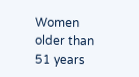Women older than 51 years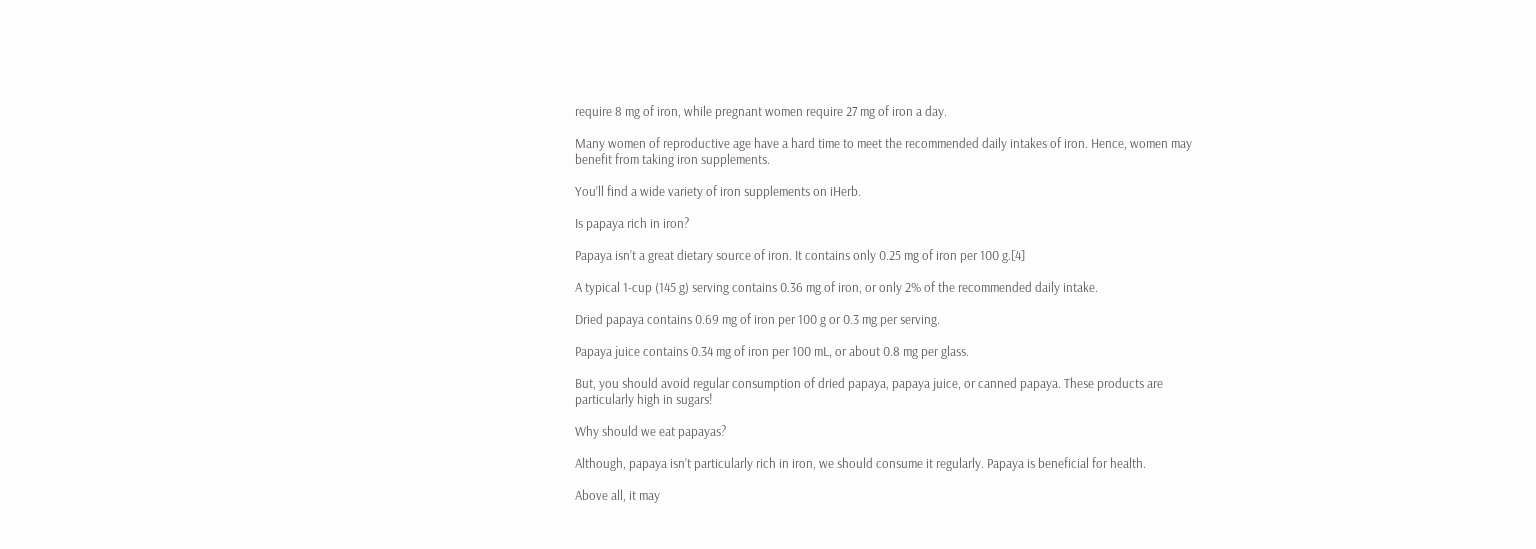require 8 mg of iron, while pregnant women require 27 mg of iron a day.

Many women of reproductive age have a hard time to meet the recommended daily intakes of iron. Hence, women may benefit from taking iron supplements.

You’ll find a wide variety of iron supplements on iHerb.

Is papaya rich in iron?

Papaya isn’t a great dietary source of iron. It contains only 0.25 mg of iron per 100 g.[4]

A typical 1-cup (145 g) serving contains 0.36 mg of iron, or only 2% of the recommended daily intake.

Dried papaya contains 0.69 mg of iron per 100 g or 0.3 mg per serving.

Papaya juice contains 0.34 mg of iron per 100 mL, or about 0.8 mg per glass.

But, you should avoid regular consumption of dried papaya, papaya juice, or canned papaya. These products are particularly high in sugars!

Why should we eat papayas?

Although, papaya isn’t particularly rich in iron, we should consume it regularly. Papaya is beneficial for health.

Above all, it may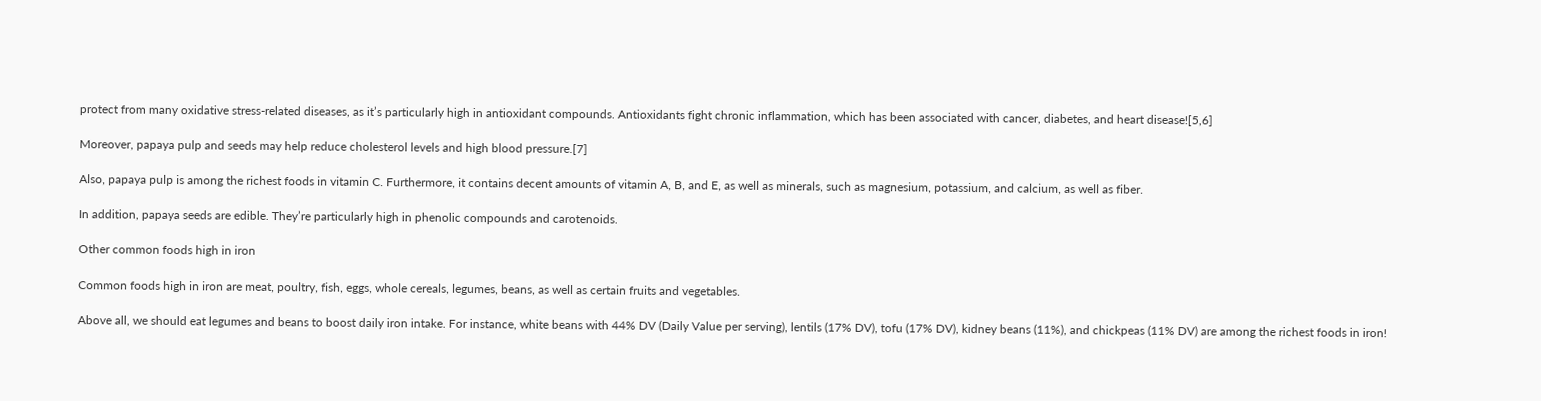protect from many oxidative stress-related diseases, as it’s particularly high in antioxidant compounds. Antioxidants fight chronic inflammation, which has been associated with cancer, diabetes, and heart disease![5,6]

Moreover, papaya pulp and seeds may help reduce cholesterol levels and high blood pressure.[7]

Also, papaya pulp is among the richest foods in vitamin C. Furthermore, it contains decent amounts of vitamin A, B, and E, as well as minerals, such as magnesium, potassium, and calcium, as well as fiber.

In addition, papaya seeds are edible. They’re particularly high in phenolic compounds and carotenoids.

Other common foods high in iron

Common foods high in iron are meat, poultry, fish, eggs, whole cereals, legumes, beans, as well as certain fruits and vegetables.

Above all, we should eat legumes and beans to boost daily iron intake. For instance, white beans with 44% DV (Daily Value per serving), lentils (17% DV), tofu (17% DV), kidney beans (11%), and chickpeas (11% DV) are among the richest foods in iron!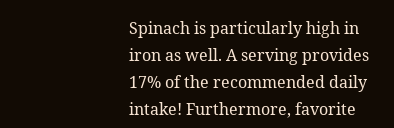Spinach is particularly high in iron as well. A serving provides 17% of the recommended daily intake! Furthermore, favorite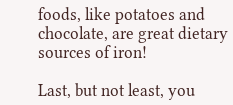foods, like potatoes and chocolate, are great dietary sources of iron!

Last, but not least, you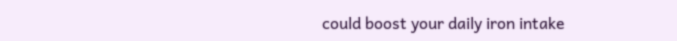could boost your daily iron intake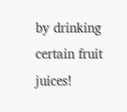by drinking certain fruit juices!